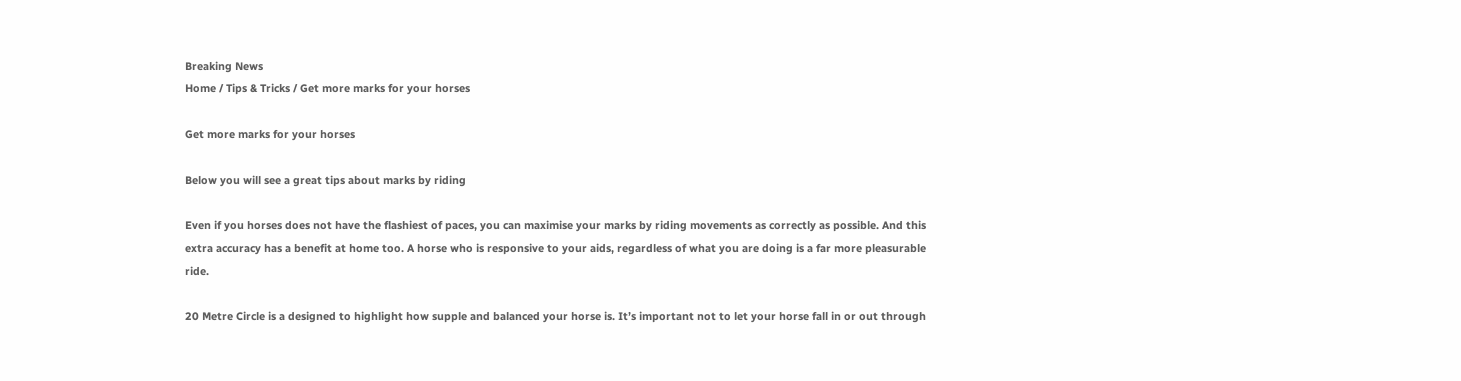Breaking News
Home / Tips & Tricks / Get more marks for your horses

Get more marks for your horses

Below you will see a great tips about marks by riding

Even if you horses does not have the flashiest of paces, you can maximise your marks by riding movements as correctly as possible. And this extra accuracy has a benefit at home too. A horse who is responsive to your aids, regardless of what you are doing is a far more pleasurable ride.

20 Metre Circle is a designed to highlight how supple and balanced your horse is. It’s important not to let your horse fall in or out through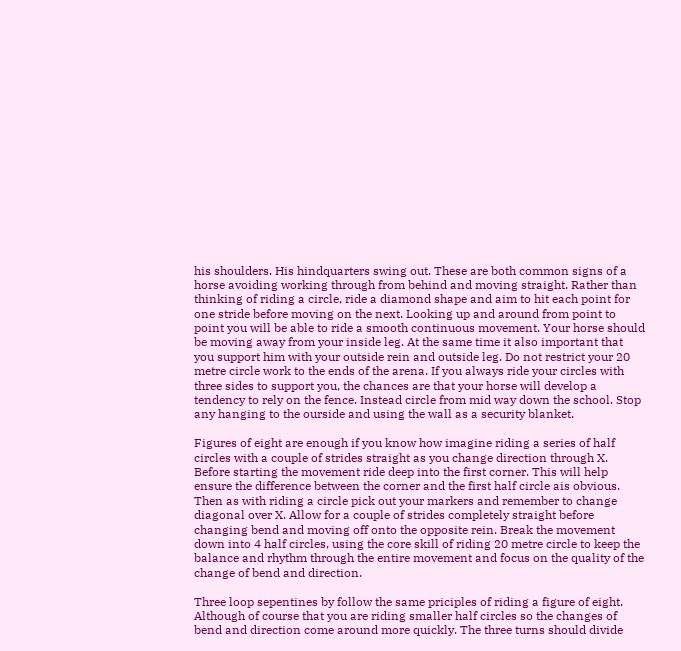his shoulders. His hindquarters swing out. These are both common signs of a horse avoiding working through from behind and moving straight. Rather than thinking of riding a circle, ride a diamond shape and aim to hit each point for one stride before moving on the next. Looking up and around from point to point you will be able to ride a smooth continuous movement. Your horse should be moving away from your inside leg. At the same time it also important that you support him with your outside rein and outside leg. Do not restrict your 20 metre circle work to the ends of the arena. If you always ride your circles with three sides to support you, the chances are that your horse will develop a tendency to rely on the fence. Instead circle from mid way down the school. Stop any hanging to the ourside and using the wall as a security blanket.

Figures of eight are enough if you know how imagine riding a series of half circles with a couple of strides straight as you change direction through X. Before starting the movement ride deep into the first corner. This will help ensure the difference between the corner and the first half circle ais obvious. Then as with riding a circle pick out your markers and remember to change diagonal over X. Allow for a couple of strides completely straight before changing bend and moving off onto the opposite rein. Break the movement down into 4 half circles, using the core skill of riding 20 metre circle to keep the balance and rhythm through the entire movement and focus on the quality of the change of bend and direction.

Three loop sepentines by follow the same priciples of riding a figure of eight. Although of course that you are riding smaller half circles so the changes of bend and direction come around more quickly. The three turns should divide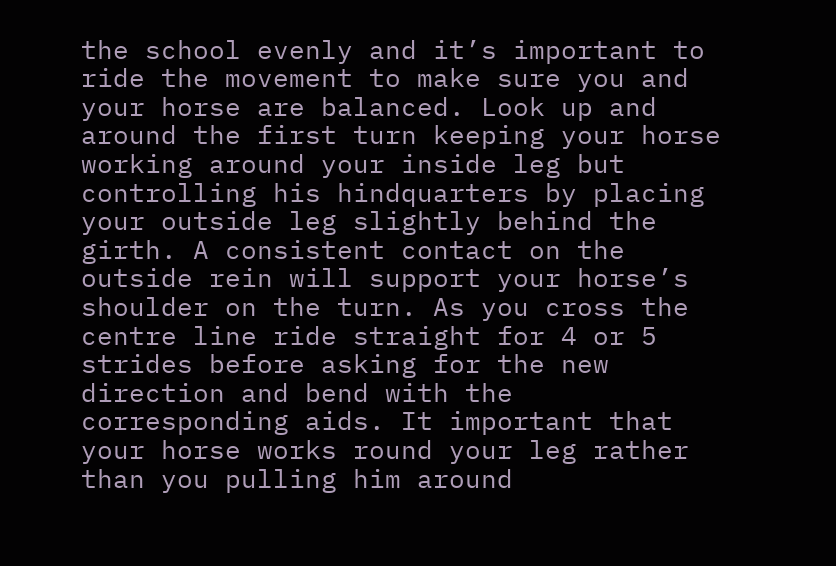the school evenly and it’s important to ride the movement to make sure you and your horse are balanced. Look up and around the first turn keeping your horse working around your inside leg but controlling his hindquarters by placing your outside leg slightly behind the girth. A consistent contact on the outside rein will support your horse’s shoulder on the turn. As you cross the centre line ride straight for 4 or 5 strides before asking for the new direction and bend with the corresponding aids. It important that your horse works round your leg rather than you pulling him around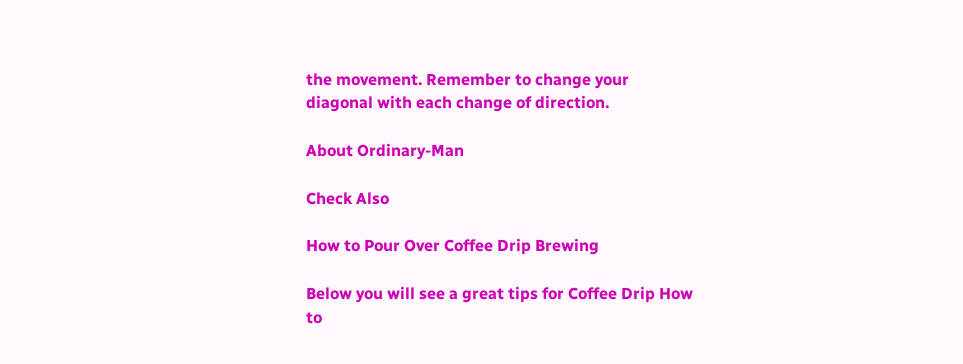the movement. Remember to change your diagonal with each change of direction.

About Ordinary-Man

Check Also

How to Pour Over Coffee Drip Brewing

Below you will see a great tips for Coffee Drip How to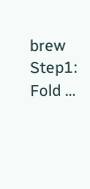brew Step1: Fold …